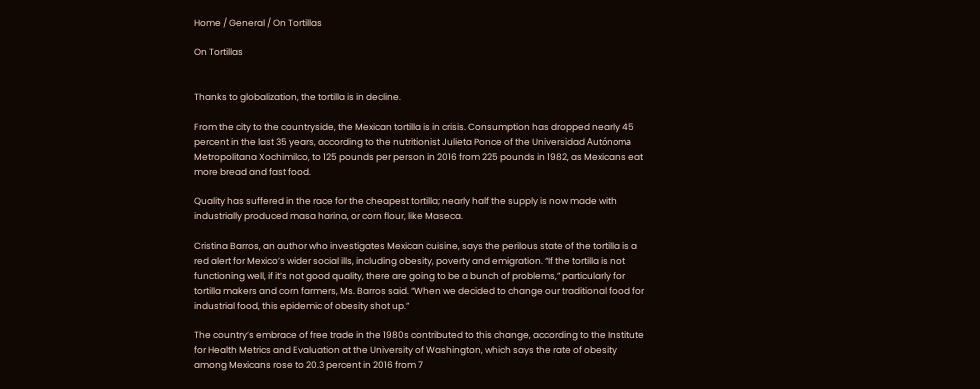Home / General / On Tortillas

On Tortillas


Thanks to globalization, the tortilla is in decline.

From the city to the countryside, the Mexican tortilla is in crisis. Consumption has dropped nearly 45 percent in the last 35 years, according to the nutritionist Julieta Ponce of the Universidad Autónoma Metropolitana Xochimilco, to 125 pounds per person in 2016 from 225 pounds in 1982, as Mexicans eat more bread and fast food.

Quality has suffered in the race for the cheapest tortilla; nearly half the supply is now made with industrially produced masa harina, or corn flour, like Maseca.

Cristina Barros, an author who investigates Mexican cuisine, says the perilous state of the tortilla is a red alert for Mexico’s wider social ills, including obesity, poverty and emigration. “If the tortilla is not functioning well, if it’s not good quality, there are going to be a bunch of problems,” particularly for tortilla makers and corn farmers, Ms. Barros said. “When we decided to change our traditional food for industrial food, this epidemic of obesity shot up.”

The country’s embrace of free trade in the 1980s contributed to this change, according to the Institute for Health Metrics and Evaluation at the University of Washington, which says the rate of obesity among Mexicans rose to 20.3 percent in 2016 from 7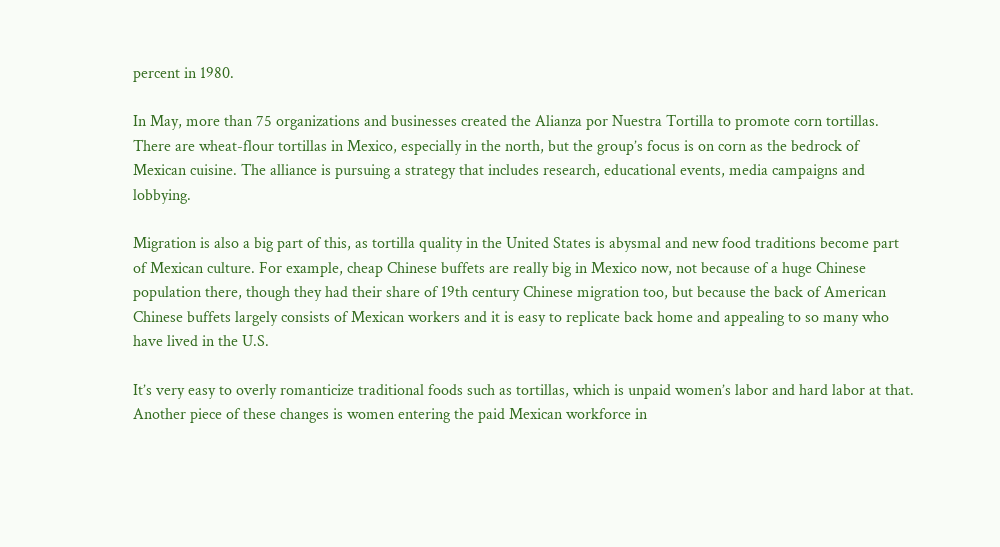percent in 1980.

In May, more than 75 organizations and businesses created the Alianza por Nuestra Tortilla to promote corn tortillas. There are wheat-flour tortillas in Mexico, especially in the north, but the group’s focus is on corn as the bedrock of Mexican cuisine. The alliance is pursuing a strategy that includes research, educational events, media campaigns and lobbying.

Migration is also a big part of this, as tortilla quality in the United States is abysmal and new food traditions become part of Mexican culture. For example, cheap Chinese buffets are really big in Mexico now, not because of a huge Chinese population there, though they had their share of 19th century Chinese migration too, but because the back of American Chinese buffets largely consists of Mexican workers and it is easy to replicate back home and appealing to so many who have lived in the U.S.

It’s very easy to overly romanticize traditional foods such as tortillas, which is unpaid women’s labor and hard labor at that. Another piece of these changes is women entering the paid Mexican workforce in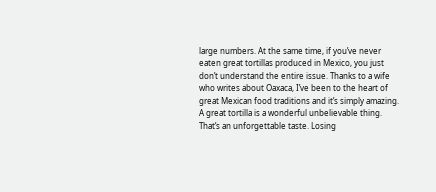large numbers. At the same time, if you’ve never eaten great tortillas produced in Mexico, you just don’t understand the entire issue. Thanks to a wife who writes about Oaxaca, I’ve been to the heart of great Mexican food traditions and it’s simply amazing. A great tortilla is a wonderful unbelievable thing. That’s an unforgettable taste. Losing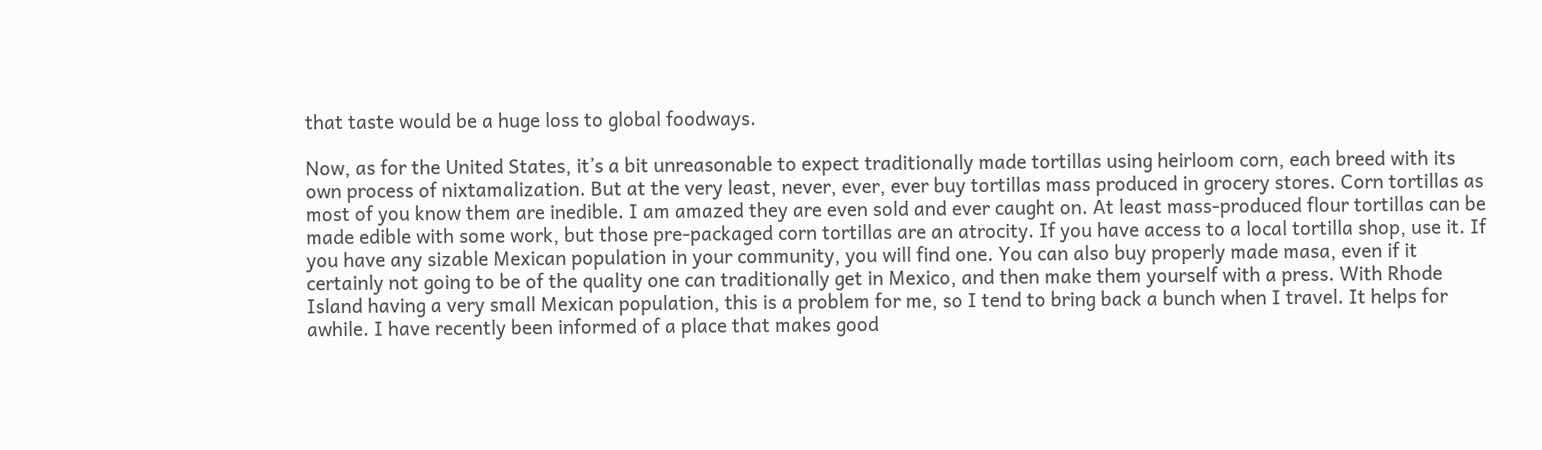that taste would be a huge loss to global foodways.

Now, as for the United States, it’s a bit unreasonable to expect traditionally made tortillas using heirloom corn, each breed with its own process of nixtamalization. But at the very least, never, ever, ever buy tortillas mass produced in grocery stores. Corn tortillas as most of you know them are inedible. I am amazed they are even sold and ever caught on. At least mass-produced flour tortillas can be made edible with some work, but those pre-packaged corn tortillas are an atrocity. If you have access to a local tortilla shop, use it. If you have any sizable Mexican population in your community, you will find one. You can also buy properly made masa, even if it certainly not going to be of the quality one can traditionally get in Mexico, and then make them yourself with a press. With Rhode Island having a very small Mexican population, this is a problem for me, so I tend to bring back a bunch when I travel. It helps for awhile. I have recently been informed of a place that makes good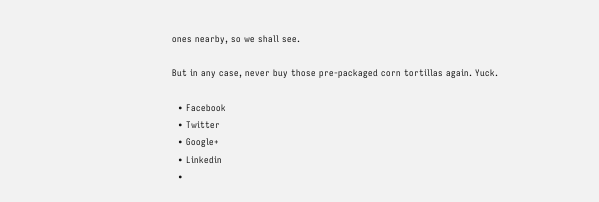ones nearby, so we shall see.

But in any case, never buy those pre-packaged corn tortillas again. Yuck.

  • Facebook
  • Twitter
  • Google+
  • Linkedin
  •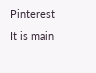Pinterest
It is main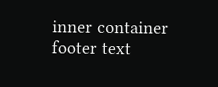inner container footer text